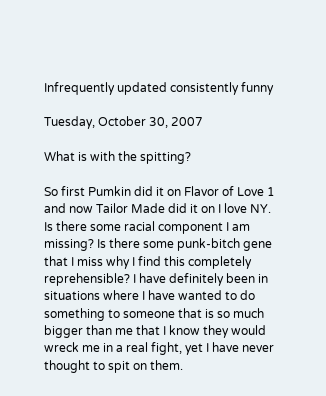Infrequently updated consistently funny

Tuesday, October 30, 2007

What is with the spitting?

So first Pumkin did it on Flavor of Love 1 and now Tailor Made did it on I love NY. Is there some racial component I am missing? Is there some punk-bitch gene that I miss why I find this completely reprehensible? I have definitely been in situations where I have wanted to do something to someone that is so much bigger than me that I know they would wreck me in a real fight, yet I have never thought to spit on them.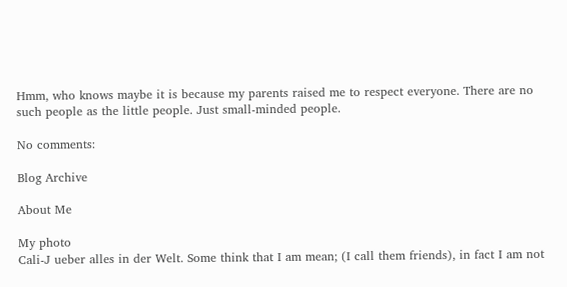Hmm, who knows maybe it is because my parents raised me to respect everyone. There are no such people as the little people. Just small-minded people.

No comments:

Blog Archive

About Me

My photo
Cali-J ueber alles in der Welt. Some think that I am mean; (I call them friends), in fact I am not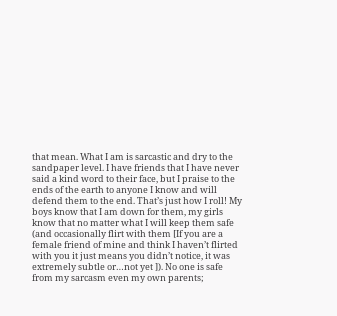that mean. What I am is sarcastic and dry to the sandpaper level. I have friends that I have never said a kind word to their face, but I praise to the ends of the earth to anyone I know and will defend them to the end. That’s just how I roll! My boys know that I am down for them, my girls know that no matter what I will keep them safe (and occasionally flirt with them [If you are a female friend of mine and think I haven’t flirted with you it just means you didn’t notice, it was extremely subtle or…not yet ]). No one is safe from my sarcasm even my own parents;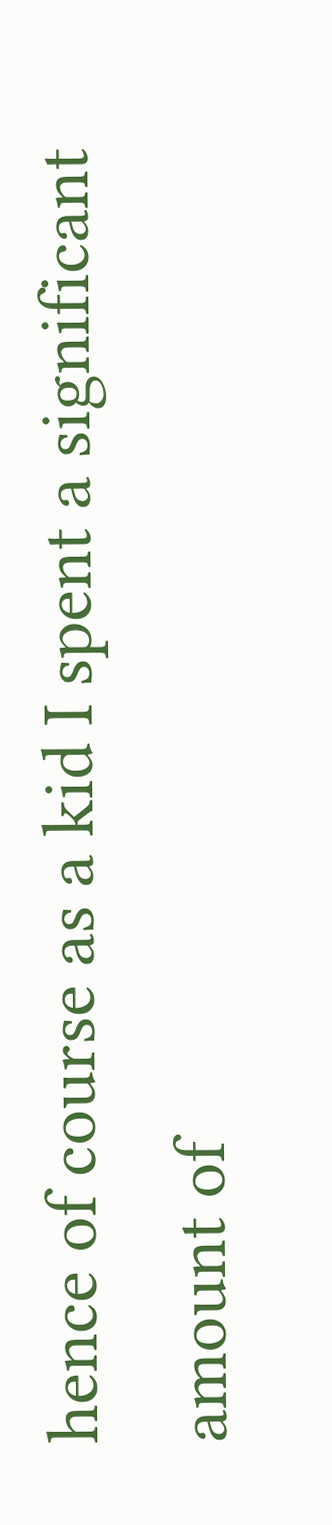hence of course as a kid I spent a significant amount of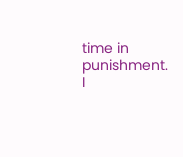time in punishment. I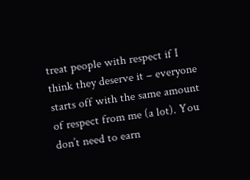treat people with respect if I think they deserve it – everyone starts off with the same amount of respect from me (a lot). You don’t need to earn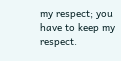my respect; you have to keep my respect.